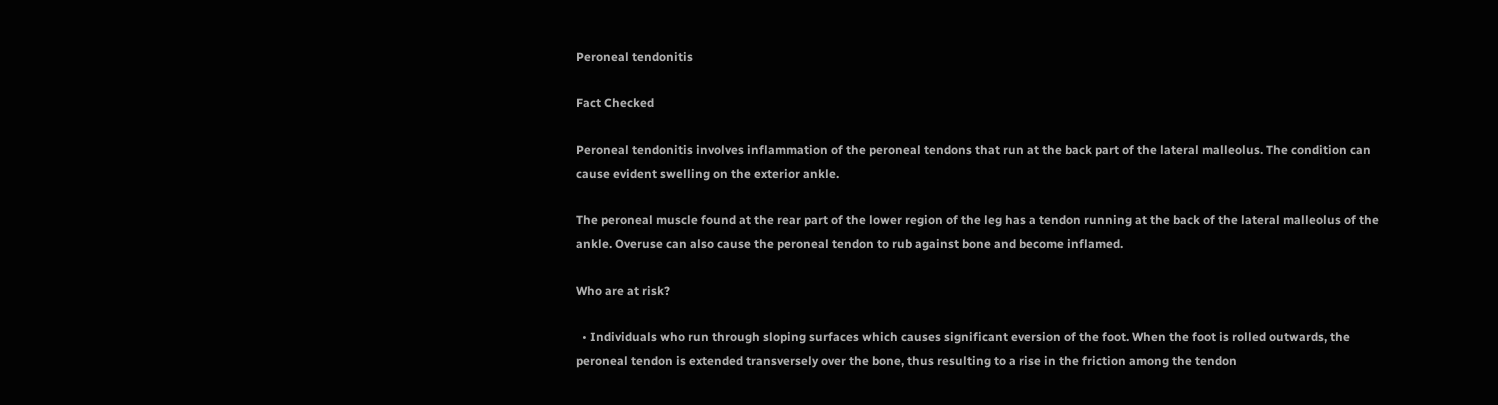Peroneal tendonitis

Fact Checked

Peroneal tendonitis involves inflammation of the peroneal tendons that run at the back part of the lateral malleolus. The condition can cause evident swelling on the exterior ankle.

The peroneal muscle found at the rear part of the lower region of the leg has a tendon running at the back of the lateral malleolus of the ankle. Overuse can also cause the peroneal tendon to rub against bone and become inflamed.

Who are at risk?

  • Individuals who run through sloping surfaces which causes significant eversion of the foot. When the foot is rolled outwards, the peroneal tendon is extended transversely over the bone, thus resulting to a rise in the friction among the tendon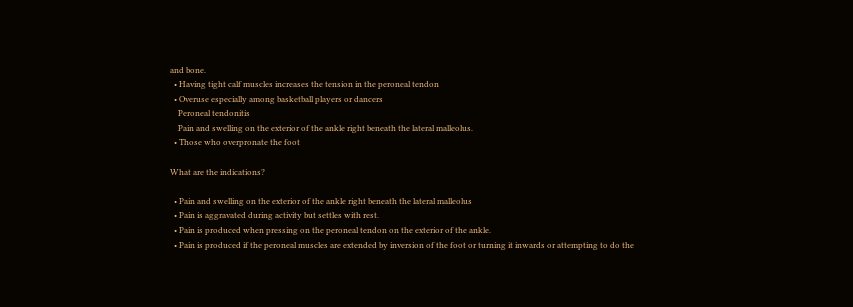and bone.
  • Having tight calf muscles increases the tension in the peroneal tendon
  • Overuse especially among basketball players or dancers
    Peroneal tendonitis
    Pain and swelling on the exterior of the ankle right beneath the lateral malleolus.
  • Those who overpronate the foot

What are the indications?

  • Pain and swelling on the exterior of the ankle right beneath the lateral malleolus
  • Pain is aggravated during activity but settles with rest.
  • Pain is produced when pressing on the peroneal tendon on the exterior of the ankle.
  • Pain is produced if the peroneal muscles are extended by inversion of the foot or turning it inwards or attempting to do the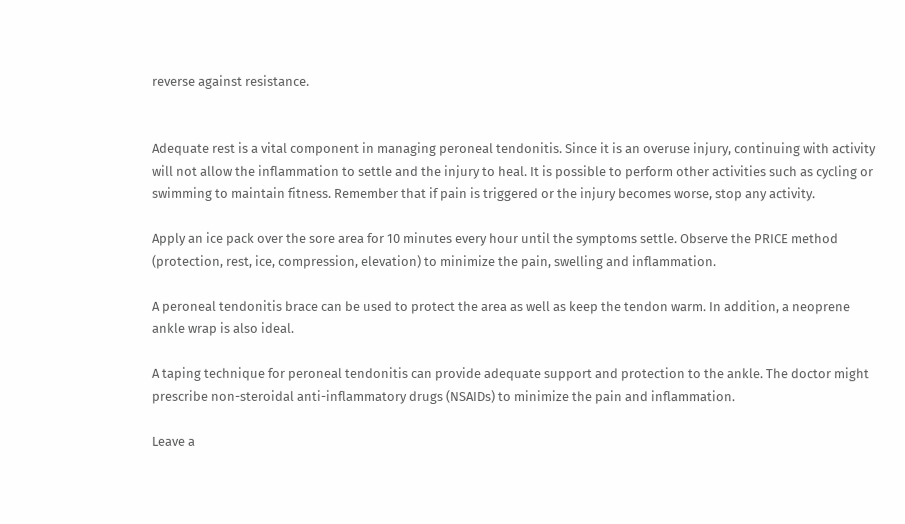reverse against resistance.


Adequate rest is a vital component in managing peroneal tendonitis. Since it is an overuse injury, continuing with activity will not allow the inflammation to settle and the injury to heal. It is possible to perform other activities such as cycling or swimming to maintain fitness. Remember that if pain is triggered or the injury becomes worse, stop any activity.

Apply an ice pack over the sore area for 10 minutes every hour until the symptoms settle. Observe the PRICE method (protection, rest, ice, compression, elevation) to minimize the pain, swelling and inflammation.

A peroneal tendonitis brace can be used to protect the area as well as keep the tendon warm. In addition, a neoprene ankle wrap is also ideal.

A taping technique for peroneal tendonitis can provide adequate support and protection to the ankle. The doctor might prescribe non-steroidal anti-inflammatory drugs (NSAIDs) to minimize the pain and inflammation.

Leave a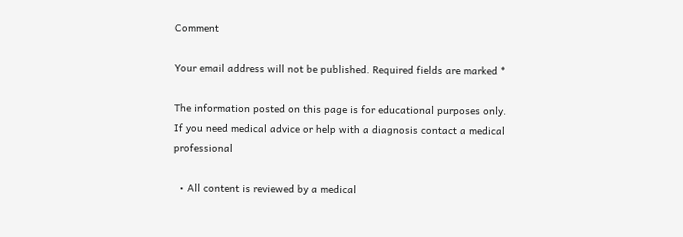Comment

Your email address will not be published. Required fields are marked *

The information posted on this page is for educational purposes only.
If you need medical advice or help with a diagnosis contact a medical professional

  • All content is reviewed by a medical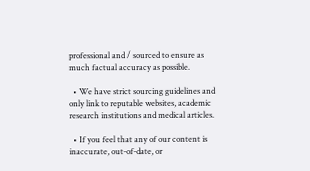professional and / sourced to ensure as much factual accuracy as possible.

  • We have strict sourcing guidelines and only link to reputable websites, academic research institutions and medical articles.

  • If you feel that any of our content is inaccurate, out-of-date, or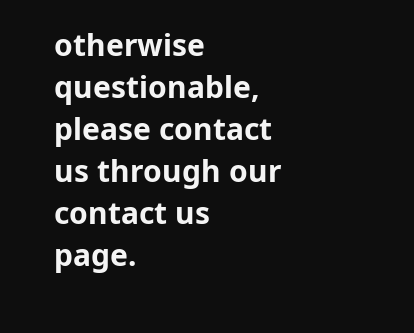otherwise questionable, please contact us through our contact us page.